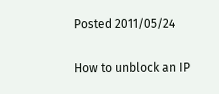Posted 2011/05/24

How to unblock an IP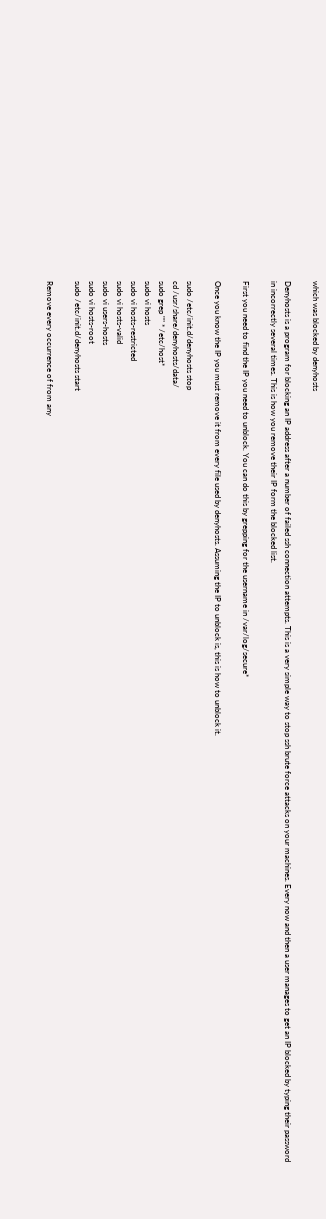which was blocked by denyhosts

Denyhosts is a program for blocking an IP address after a number of failed ssh connection attempts. This is a very simple way to stop ssh brute force attacks on your machines. Every now and then a user manages to get an IP blocked by typing their password in incorrectly several times. This is how you remove their IP form the blocked list.

First you need to find the IP you need to unblock. You can do this by grepping for the username in /var/log/secure*

Once you know the IP you must remove it from every file used by denyhosts. Assuming the IP to unblock is, this is how to unblock it.

sudo /etc/init.d/denyhosts stop
cd /usr/share/denyhosts/data/
sudo grep "" * /etc/host*
sudo vi hosts
sudo vi hosts-restricted
sudo vi hosts-valid
sudo vi users-hosts
sudo vi hosts-root
sudo /etc/init.d/denyhosts start

Remove every occurrence of from any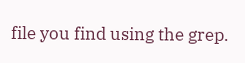file you find using the grep.